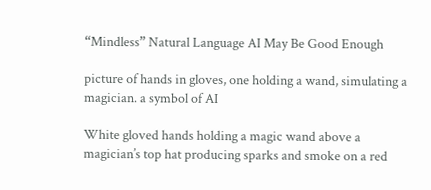“Mindless” Natural Language AI May Be Good Enough

picture of hands in gloves, one holding a wand, simulating a magician. a symbol of AI

White gloved hands holding a magic wand above a magician’s top hat producing sparks and smoke on a red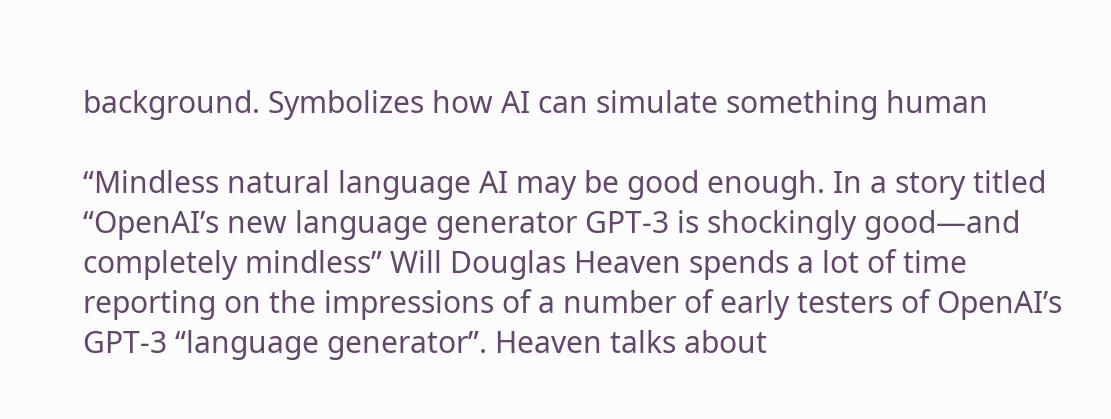background. Symbolizes how AI can simulate something human

“Mindless natural language AI may be good enough. In a story titled “OpenAI’s new language generator GPT-3 is shockingly good—and completely mindless” Will Douglas Heaven spends a lot of time reporting on the impressions of a number of early testers of OpenAI’s GPT-3 “language generator”. Heaven talks about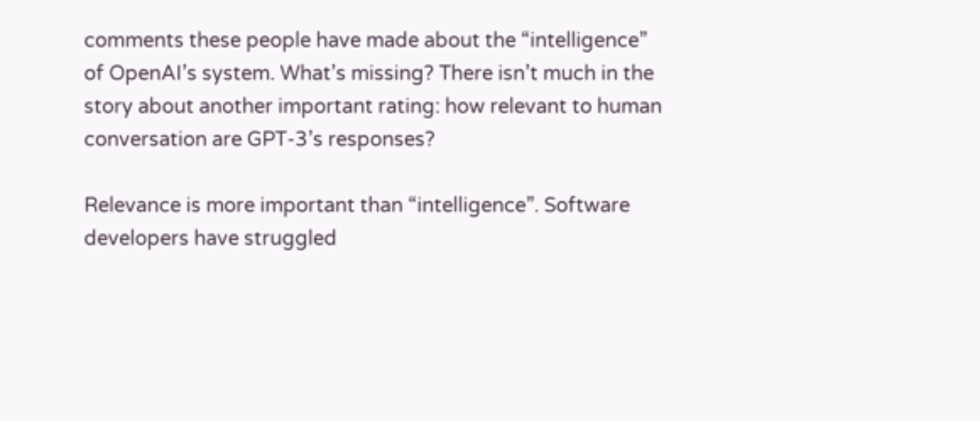comments these people have made about the “intelligence” of OpenAI’s system. What’s missing? There isn’t much in the story about another important rating: how relevant to human conversation are GPT-3’s responses?

Relevance is more important than “intelligence”. Software developers have struggled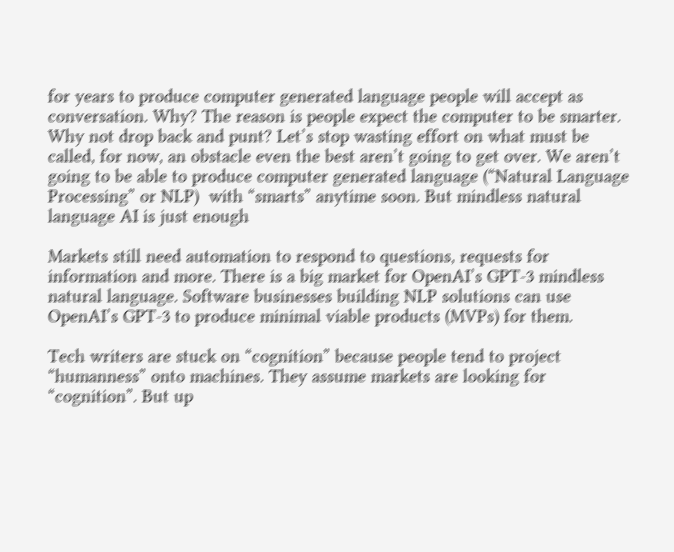for years to produce computer generated language people will accept as conversation. Why? The reason is people expect the computer to be smarter. Why not drop back and punt? Let’s stop wasting effort on what must be called, for now, an obstacle even the best aren’t going to get over. We aren’t going to be able to produce computer generated language (“Natural Language Processing” or NLP)  with “smarts” anytime soon. But mindless natural language AI is just enough

Markets still need automation to respond to questions, requests for information and more. There is a big market for OpenAI’s GPT-3 mindless natural language. Software businesses building NLP solutions can use OpenAI’s GPT-3 to produce minimal viable products (MVPs) for them.

Tech writers are stuck on “cognition” because people tend to project “humanness” onto machines. They assume markets are looking for “cognition”. But up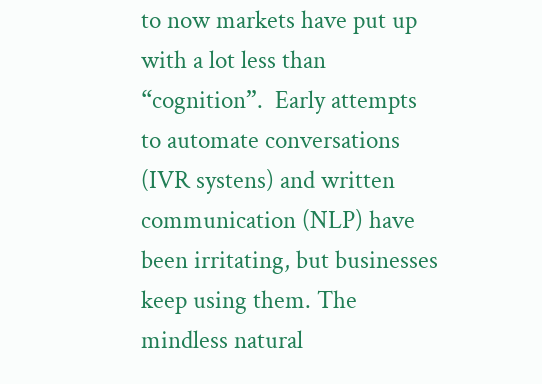to now markets have put up with a lot less than “cognition”.  Early attempts to automate conversations (IVR systens) and written communication (NLP) have been irritating, but businesses keep using them. The mindless natural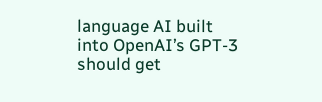language AI built into OpenAI’s GPT-3 should get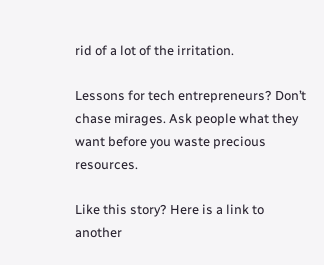rid of a lot of the irritation.

Lessons for tech entrepreneurs? Don’t chase mirages. Ask people what they want before you waste precious resources.

Like this story? Here is a link to another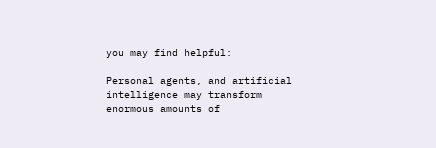you may find helpful:

Personal agents, and artificial intelligence may transform enormous amounts of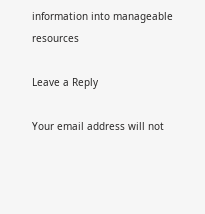information into manageable resources

Leave a Reply

Your email address will not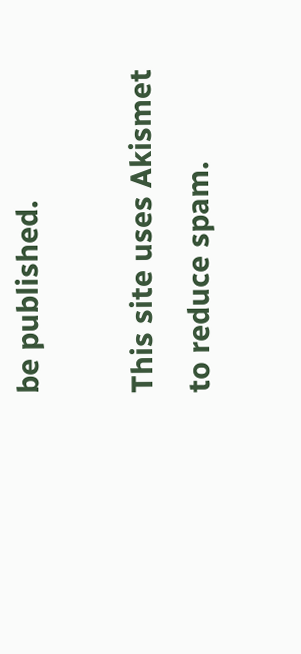be published.

This site uses Akismet to reduce spam.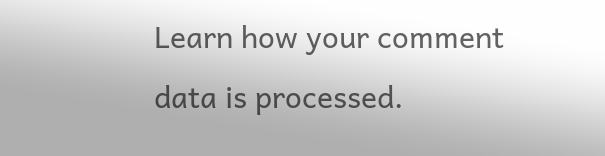Learn how your comment data is processed.